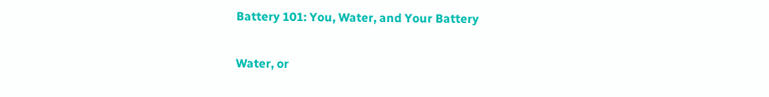Battery 101: You, Water, and Your Battery

Water, or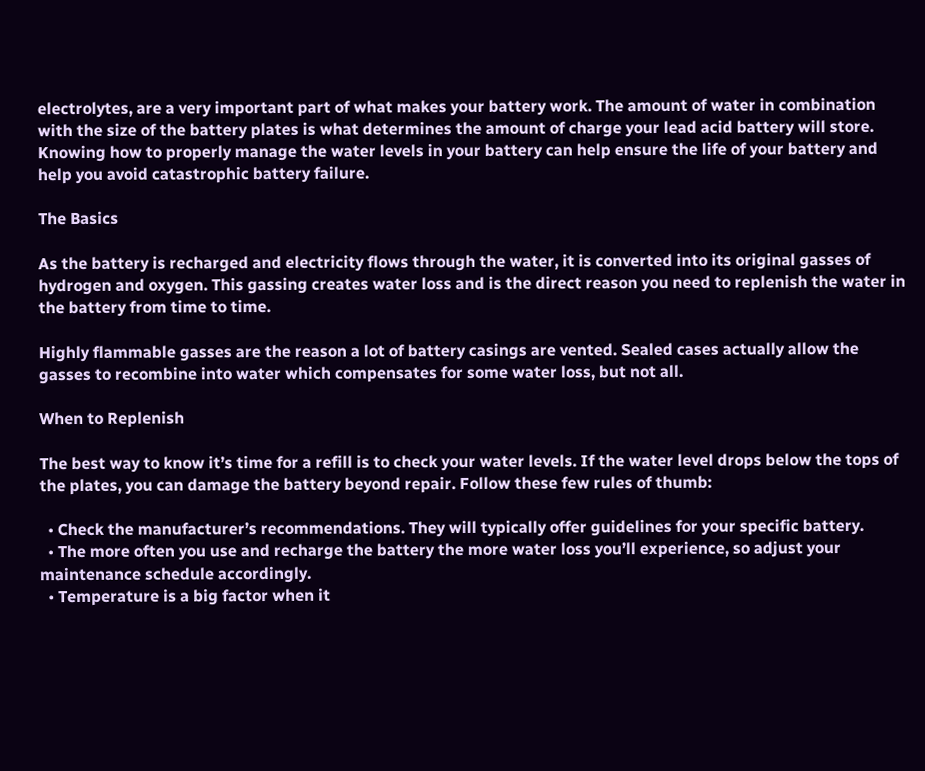electrolytes, are a very important part of what makes your battery work. The amount of water in combination with the size of the battery plates is what determines the amount of charge your lead acid battery will store. Knowing how to properly manage the water levels in your battery can help ensure the life of your battery and help you avoid catastrophic battery failure.

The Basics

As the battery is recharged and electricity flows through the water, it is converted into its original gasses of hydrogen and oxygen. This gassing creates water loss and is the direct reason you need to replenish the water in the battery from time to time.

Highly flammable gasses are the reason a lot of battery casings are vented. Sealed cases actually allow the gasses to recombine into water which compensates for some water loss, but not all.

When to Replenish

The best way to know it’s time for a refill is to check your water levels. If the water level drops below the tops of the plates, you can damage the battery beyond repair. Follow these few rules of thumb:

  • Check the manufacturer’s recommendations. They will typically offer guidelines for your specific battery.
  • The more often you use and recharge the battery the more water loss you’ll experience, so adjust your maintenance schedule accordingly.
  • Temperature is a big factor when it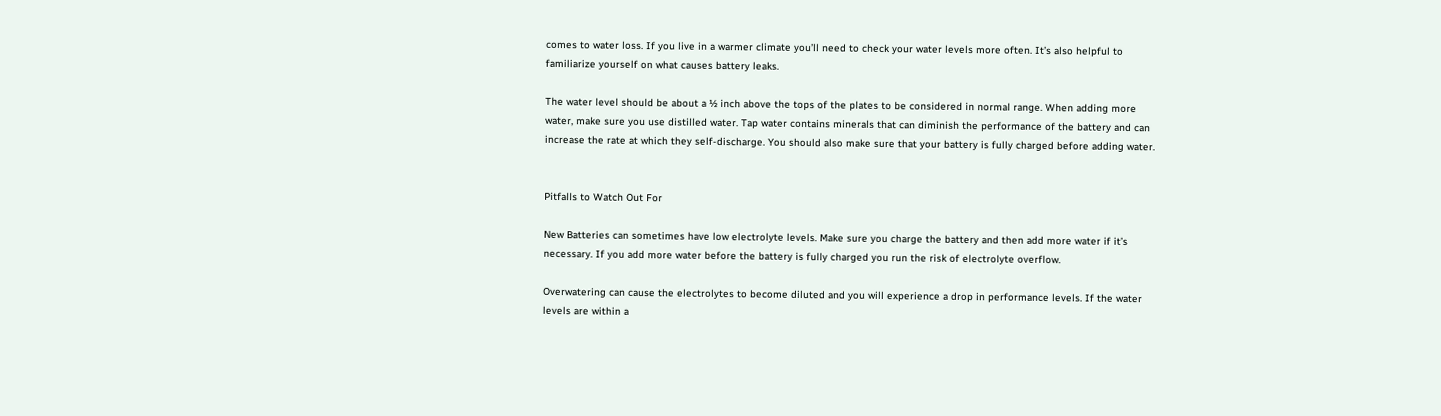comes to water loss. If you live in a warmer climate you’ll need to check your water levels more often. It’s also helpful to familiarize yourself on what causes battery leaks.

The water level should be about a ½ inch above the tops of the plates to be considered in normal range. When adding more water, make sure you use distilled water. Tap water contains minerals that can diminish the performance of the battery and can increase the rate at which they self-discharge. You should also make sure that your battery is fully charged before adding water.


Pitfalls to Watch Out For

New Batteries can sometimes have low electrolyte levels. Make sure you charge the battery and then add more water if it’s necessary. If you add more water before the battery is fully charged you run the risk of electrolyte overflow.

Overwatering can cause the electrolytes to become diluted and you will experience a drop in performance levels. If the water levels are within a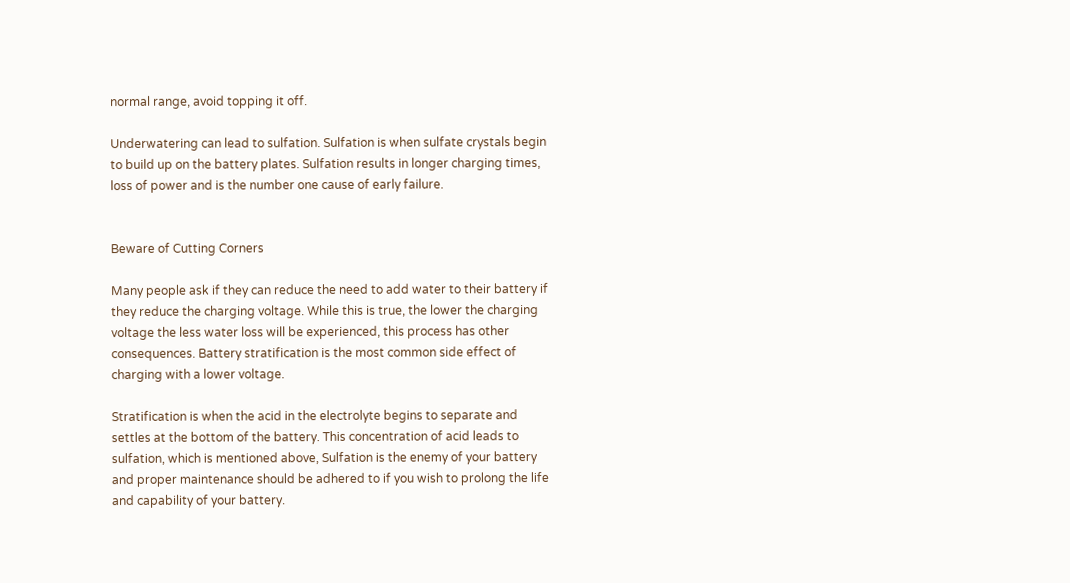normal range, avoid topping it off.

Underwatering can lead to sulfation. Sulfation is when sulfate crystals begin to build up on the battery plates. Sulfation results in longer charging times, loss of power and is the number one cause of early failure.


Beware of Cutting Corners

Many people ask if they can reduce the need to add water to their battery if they reduce the charging voltage. While this is true, the lower the charging voltage the less water loss will be experienced, this process has other consequences. Battery stratification is the most common side effect of charging with a lower voltage.

Stratification is when the acid in the electrolyte begins to separate and settles at the bottom of the battery. This concentration of acid leads to sulfation, which is mentioned above, Sulfation is the enemy of your battery and proper maintenance should be adhered to if you wish to prolong the life and capability of your battery.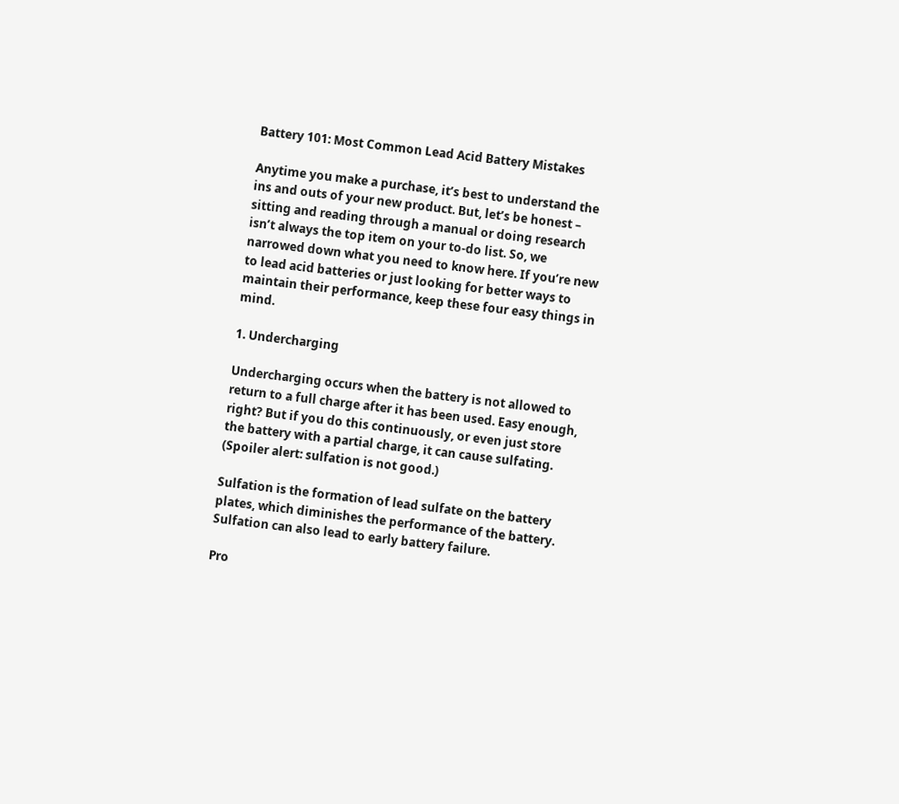Battery 101: Most Common Lead Acid Battery Mistakes

Anytime you make a purchase, it’s best to understand the ins and outs of your new product. But, let’s be honest – sitting and reading through a manual or doing research isn’t always the top item on your to-do list. So, we narrowed down what you need to know here. If you’re new to lead acid batteries or just looking for better ways to maintain their performance, keep these four easy things in mind.

1. Undercharging

Undercharging occurs when the battery is not allowed to return to a full charge after it has been used. Easy enough, right? But if you do this continuously, or even just store the battery with a partial charge, it can cause sulfating. (Spoiler alert: sulfation is not good.)

Sulfation is the formation of lead sulfate on the battery plates, which diminishes the performance of the battery. Sulfation can also lead to early battery failure.

Pro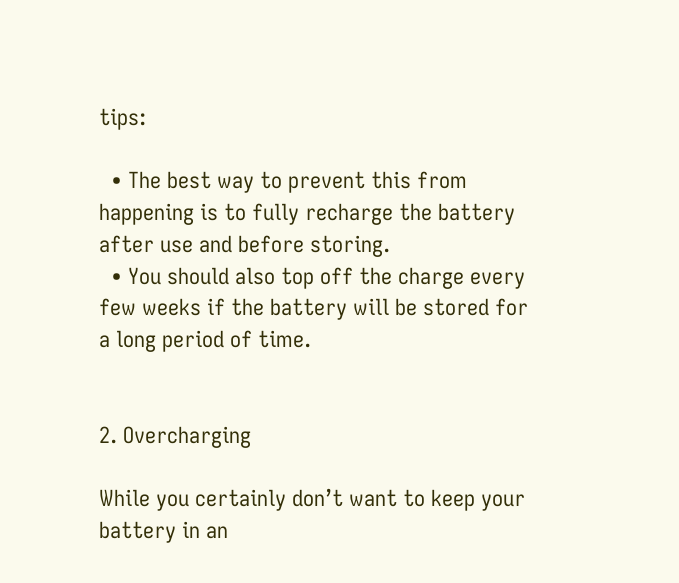tips:

  • The best way to prevent this from happening is to fully recharge the battery after use and before storing.
  • You should also top off the charge every few weeks if the battery will be stored for a long period of time.


2. Overcharging

While you certainly don’t want to keep your battery in an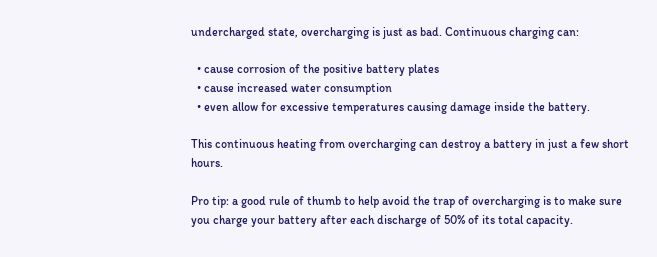undercharged state, overcharging is just as bad. Continuous charging can:

  • cause corrosion of the positive battery plates
  • cause increased water consumption
  • even allow for excessive temperatures causing damage inside the battery.

This continuous heating from overcharging can destroy a battery in just a few short hours.

Pro tip: a good rule of thumb to help avoid the trap of overcharging is to make sure you charge your battery after each discharge of 50% of its total capacity.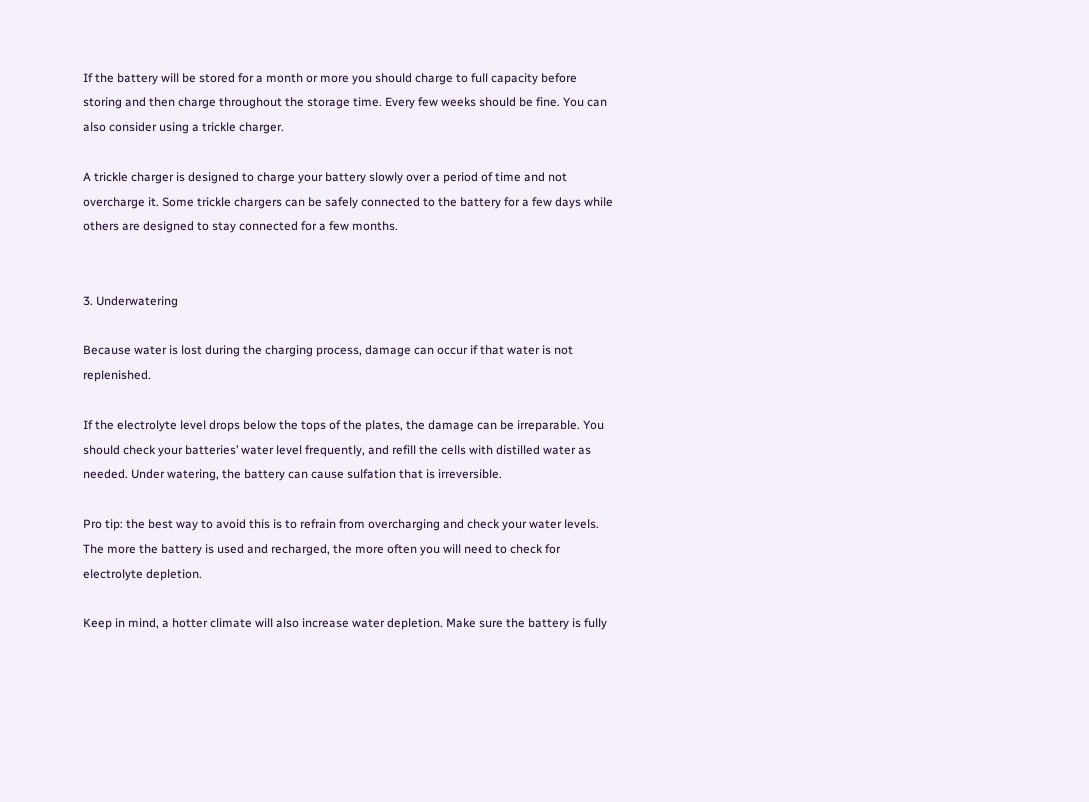If the battery will be stored for a month or more you should charge to full capacity before storing and then charge throughout the storage time. Every few weeks should be fine. You can also consider using a trickle charger.

A trickle charger is designed to charge your battery slowly over a period of time and not overcharge it. Some trickle chargers can be safely connected to the battery for a few days while others are designed to stay connected for a few months.


3. Underwatering

Because water is lost during the charging process, damage can occur if that water is not replenished.

If the electrolyte level drops below the tops of the plates, the damage can be irreparable. You should check your batteries’ water level frequently, and refill the cells with distilled water as needed. Under watering, the battery can cause sulfation that is irreversible.

Pro tip: the best way to avoid this is to refrain from overcharging and check your water levels. The more the battery is used and recharged, the more often you will need to check for electrolyte depletion.

Keep in mind, a hotter climate will also increase water depletion. Make sure the battery is fully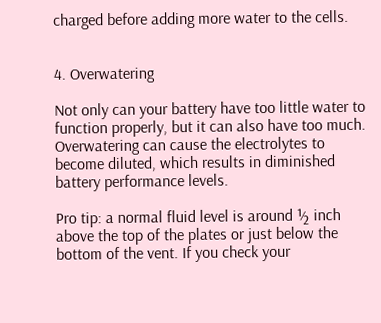charged before adding more water to the cells.


4. Overwatering

Not only can your battery have too little water to function properly, but it can also have too much. Overwatering can cause the electrolytes to become diluted, which results in diminished battery performance levels.

Pro tip: a normal fluid level is around ½ inch above the top of the plates or just below the bottom of the vent. If you check your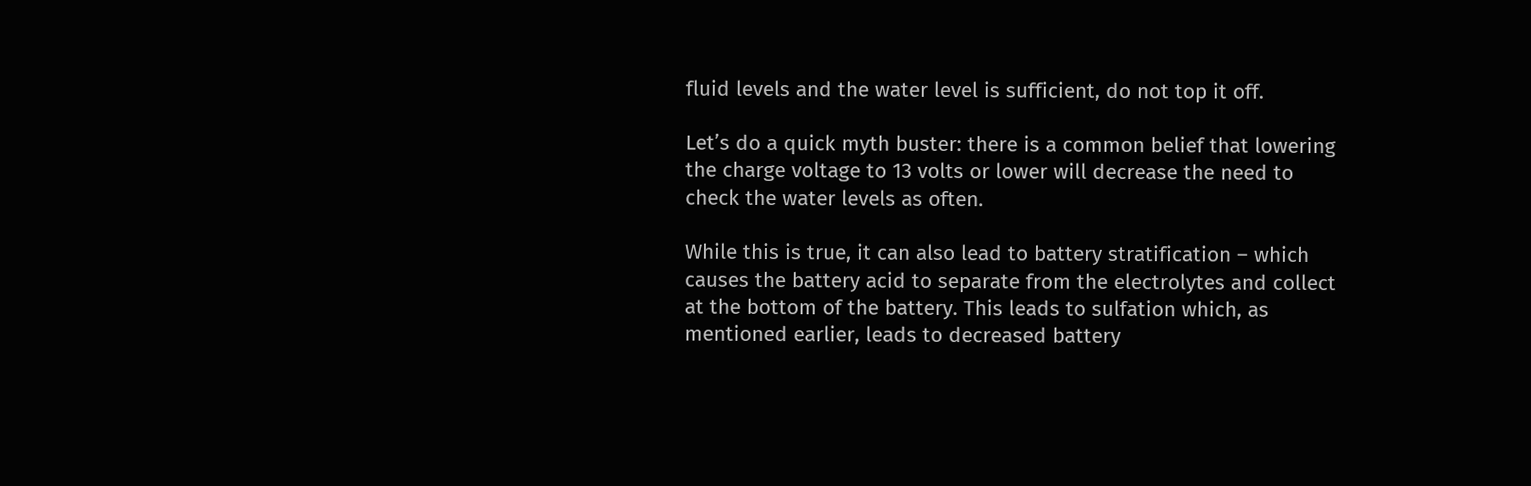fluid levels and the water level is sufficient, do not top it off.

Let’s do a quick myth buster: there is a common belief that lowering the charge voltage to 13 volts or lower will decrease the need to check the water levels as often.

While this is true, it can also lead to battery stratification – which causes the battery acid to separate from the electrolytes and collect at the bottom of the battery. This leads to sulfation which, as mentioned earlier, leads to decreased battery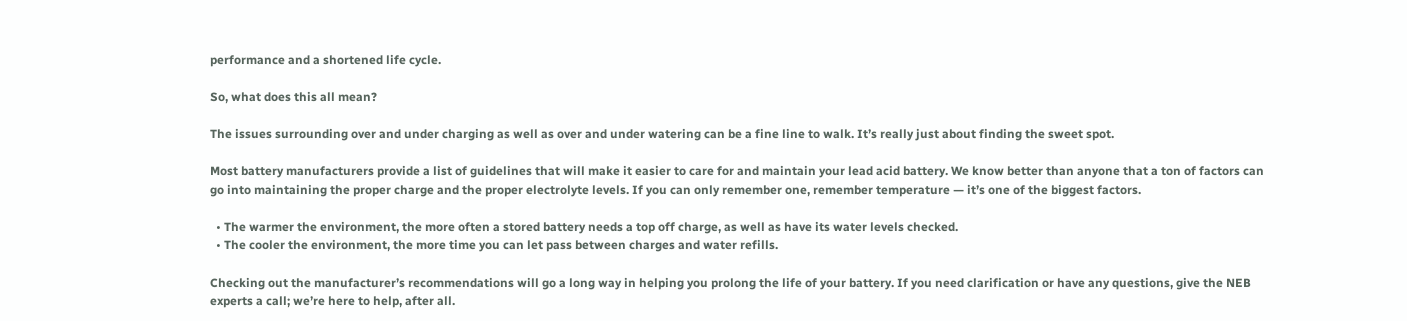performance and a shortened life cycle.

So, what does this all mean?

The issues surrounding over and under charging as well as over and under watering can be a fine line to walk. It’s really just about finding the sweet spot.

Most battery manufacturers provide a list of guidelines that will make it easier to care for and maintain your lead acid battery. We know better than anyone that a ton of factors can go into maintaining the proper charge and the proper electrolyte levels. If you can only remember one, remember temperature — it’s one of the biggest factors.

  • The warmer the environment, the more often a stored battery needs a top off charge, as well as have its water levels checked.
  • The cooler the environment, the more time you can let pass between charges and water refills.

Checking out the manufacturer’s recommendations will go a long way in helping you prolong the life of your battery. If you need clarification or have any questions, give the NEB experts a call; we’re here to help, after all.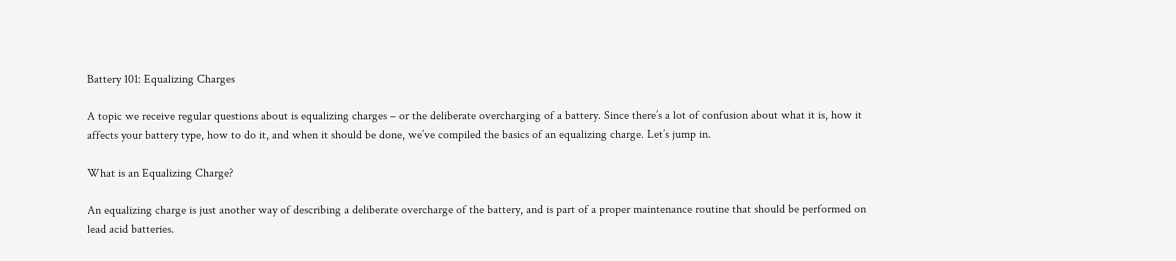Battery 101: Equalizing Charges

A topic we receive regular questions about is equalizing charges – or the deliberate overcharging of a battery. Since there’s a lot of confusion about what it is, how it affects your battery type, how to do it, and when it should be done, we’ve compiled the basics of an equalizing charge. Let’s jump in.

What is an Equalizing Charge?

An equalizing charge is just another way of describing a deliberate overcharge of the battery, and is part of a proper maintenance routine that should be performed on lead acid batteries.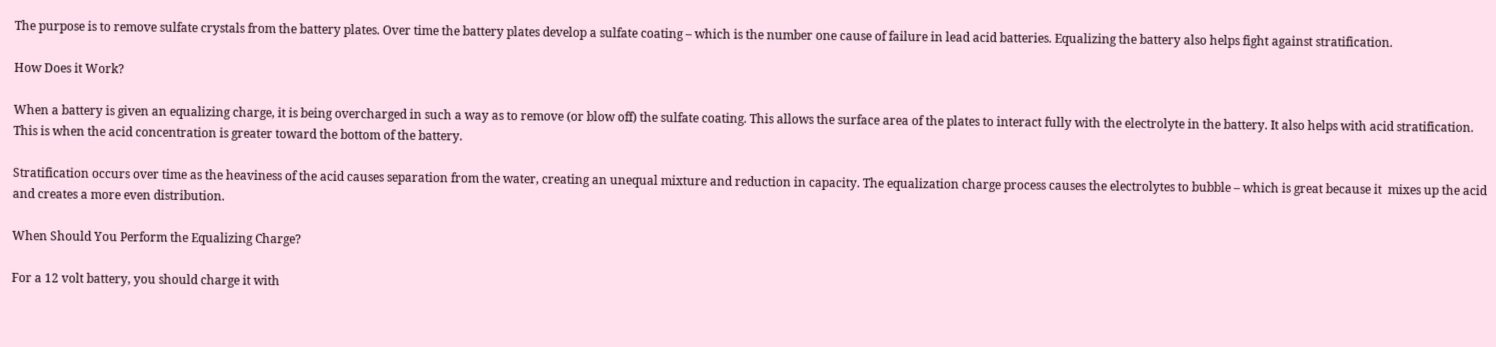The purpose is to remove sulfate crystals from the battery plates. Over time the battery plates develop a sulfate coating – which is the number one cause of failure in lead acid batteries. Equalizing the battery also helps fight against stratification.

How Does it Work?

When a battery is given an equalizing charge, it is being overcharged in such a way as to remove (or blow off) the sulfate coating. This allows the surface area of the plates to interact fully with the electrolyte in the battery. It also helps with acid stratification. This is when the acid concentration is greater toward the bottom of the battery.

Stratification occurs over time as the heaviness of the acid causes separation from the water, creating an unequal mixture and reduction in capacity. The equalization charge process causes the electrolytes to bubble – which is great because it  mixes up the acid and creates a more even distribution.

When Should You Perform the Equalizing Charge?

For a 12 volt battery, you should charge it with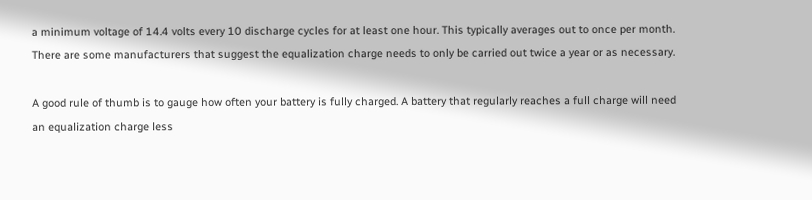a minimum voltage of 14.4 volts every 10 discharge cycles for at least one hour. This typically averages out to once per month. There are some manufacturers that suggest the equalization charge needs to only be carried out twice a year or as necessary.

A good rule of thumb is to gauge how often your battery is fully charged. A battery that regularly reaches a full charge will need an equalization charge less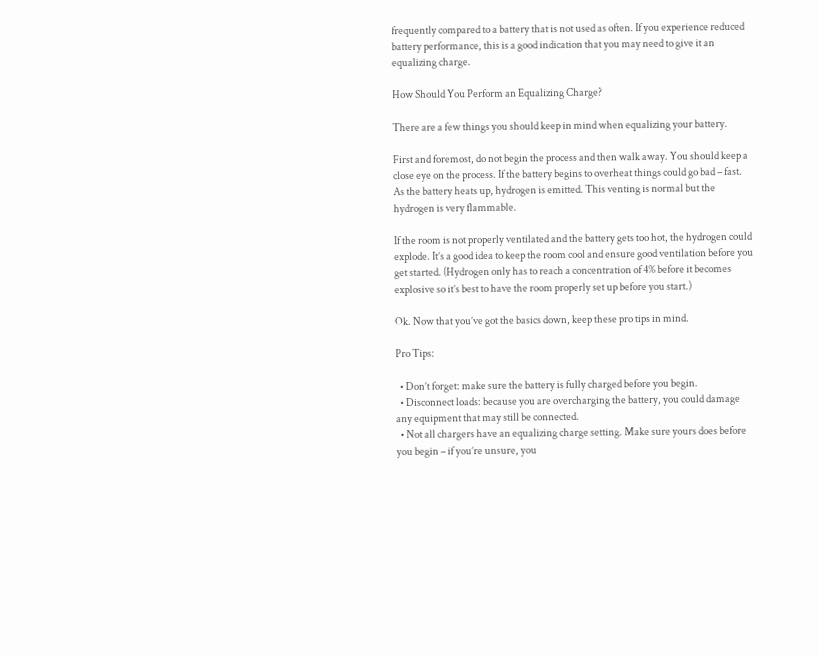frequently compared to a battery that is not used as often. If you experience reduced battery performance, this is a good indication that you may need to give it an equalizing charge.

How Should You Perform an Equalizing Charge?

There are a few things you should keep in mind when equalizing your battery.

First and foremost, do not begin the process and then walk away. You should keep a close eye on the process. If the battery begins to overheat things could go bad – fast. As the battery heats up, hydrogen is emitted. This venting is normal but the hydrogen is very flammable.

If the room is not properly ventilated and the battery gets too hot, the hydrogen could explode. It’s a good idea to keep the room cool and ensure good ventilation before you get started. (Hydrogen only has to reach a concentration of 4% before it becomes explosive so it’s best to have the room properly set up before you start.)

Ok. Now that you’ve got the basics down, keep these pro tips in mind.

Pro Tips:

  • Don’t forget: make sure the battery is fully charged before you begin.
  • Disconnect loads: because you are overcharging the battery, you could damage any equipment that may still be connected.
  • Not all chargers have an equalizing charge setting. Make sure yours does before you begin – if you’re unsure, you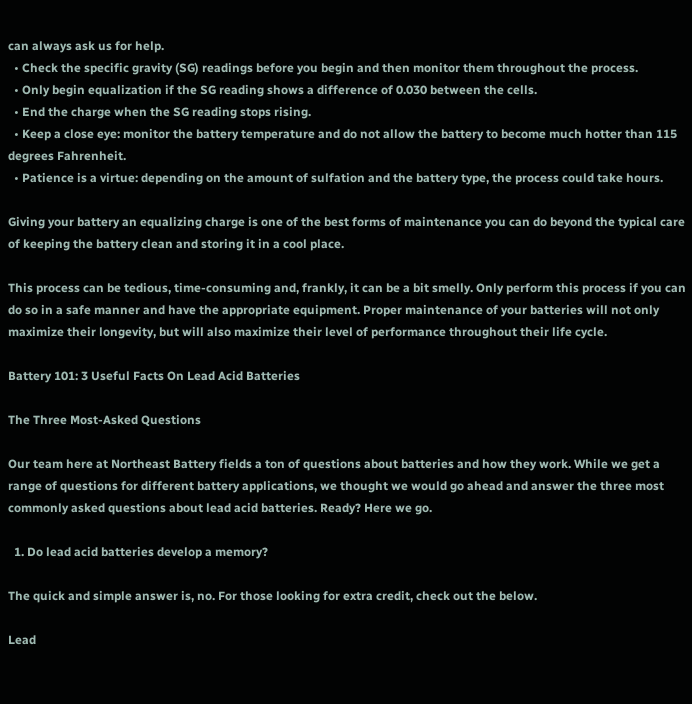can always ask us for help.
  • Check the specific gravity (SG) readings before you begin and then monitor them throughout the process.
  • Only begin equalization if the SG reading shows a difference of 0.030 between the cells.
  • End the charge when the SG reading stops rising.
  • Keep a close eye: monitor the battery temperature and do not allow the battery to become much hotter than 115 degrees Fahrenheit.
  • Patience is a virtue: depending on the amount of sulfation and the battery type, the process could take hours.

Giving your battery an equalizing charge is one of the best forms of maintenance you can do beyond the typical care of keeping the battery clean and storing it in a cool place.

This process can be tedious, time-consuming and, frankly, it can be a bit smelly. Only perform this process if you can do so in a safe manner and have the appropriate equipment. Proper maintenance of your batteries will not only maximize their longevity, but will also maximize their level of performance throughout their life cycle.

Battery 101: 3 Useful Facts On Lead Acid Batteries

The Three Most-Asked Questions

Our team here at Northeast Battery fields a ton of questions about batteries and how they work. While we get a range of questions for different battery applications, we thought we would go ahead and answer the three most commonly asked questions about lead acid batteries. Ready? Here we go.

  1. Do lead acid batteries develop a memory?

The quick and simple answer is, no. For those looking for extra credit, check out the below.

Lead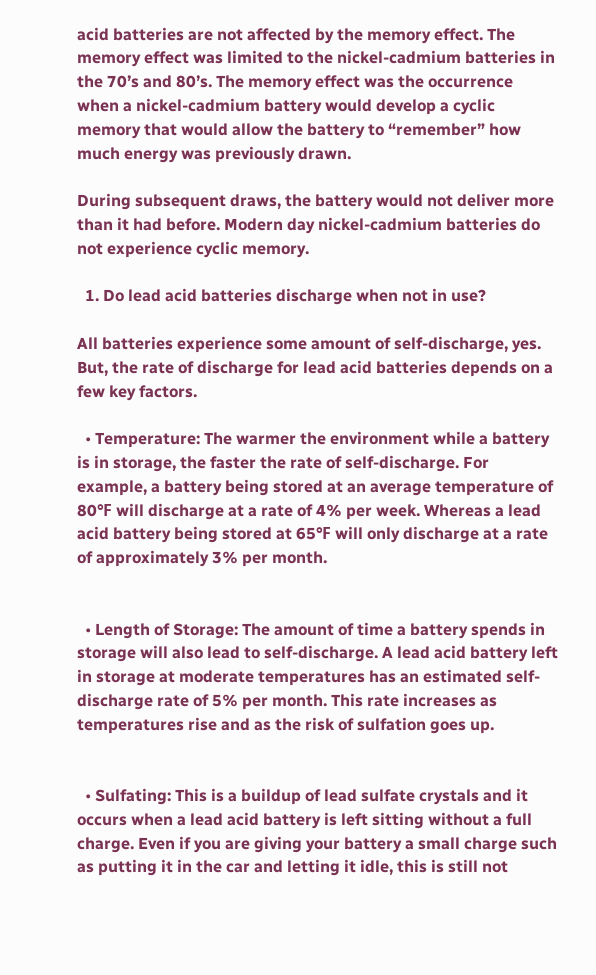acid batteries are not affected by the memory effect. The memory effect was limited to the nickel-cadmium batteries in the 70’s and 80’s. The memory effect was the occurrence when a nickel-cadmium battery would develop a cyclic memory that would allow the battery to “remember” how much energy was previously drawn.

During subsequent draws, the battery would not deliver more than it had before. Modern day nickel-cadmium batteries do not experience cyclic memory.

  1. Do lead acid batteries discharge when not in use?

All batteries experience some amount of self-discharge, yes. But, the rate of discharge for lead acid batteries depends on a few key factors.

  • Temperature: The warmer the environment while a battery is in storage, the faster the rate of self-discharge. For example, a battery being stored at an average temperature of 80℉ will discharge at a rate of 4% per week. Whereas a lead acid battery being stored at 65℉ will only discharge at a rate of approximately 3% per month.


  • Length of Storage: The amount of time a battery spends in storage will also lead to self-discharge. A lead acid battery left in storage at moderate temperatures has an estimated self-discharge rate of 5% per month. This rate increases as temperatures rise and as the risk of sulfation goes up.


  • Sulfating: This is a buildup of lead sulfate crystals and it occurs when a lead acid battery is left sitting without a full charge. Even if you are giving your battery a small charge such as putting it in the car and letting it idle, this is still not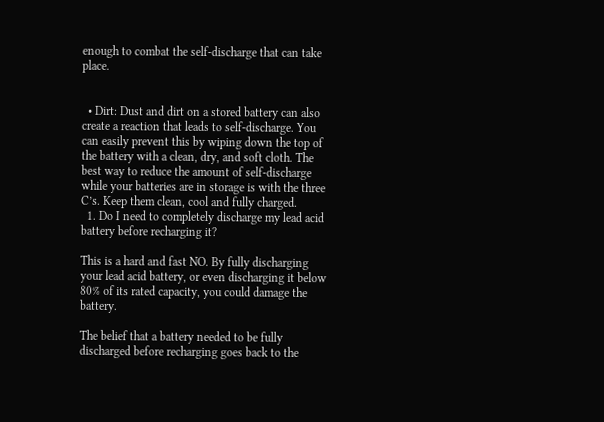enough to combat the self-discharge that can take place.


  • Dirt: Dust and dirt on a stored battery can also create a reaction that leads to self-discharge. You can easily prevent this by wiping down the top of the battery with a clean, dry, and soft cloth. The best way to reduce the amount of self-discharge while your batteries are in storage is with the three C’s. Keep them clean, cool and fully charged.
  1. Do I need to completely discharge my lead acid battery before recharging it?

This is a hard and fast NO. By fully discharging your lead acid battery, or even discharging it below 80% of its rated capacity, you could damage the battery.

The belief that a battery needed to be fully discharged before recharging goes back to the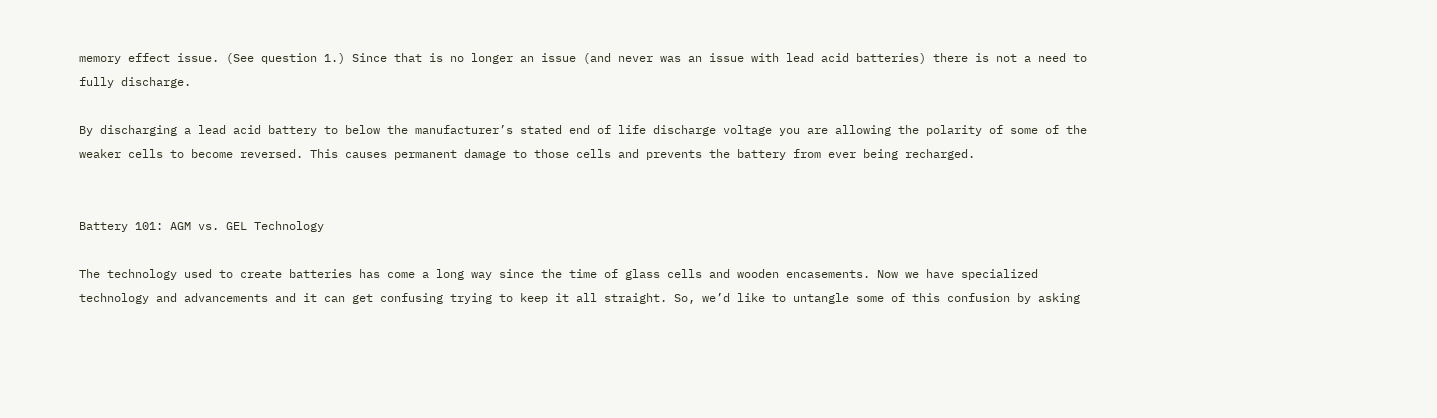memory effect issue. (See question 1.) Since that is no longer an issue (and never was an issue with lead acid batteries) there is not a need to fully discharge.

By discharging a lead acid battery to below the manufacturer’s stated end of life discharge voltage you are allowing the polarity of some of the weaker cells to become reversed. This causes permanent damage to those cells and prevents the battery from ever being recharged.


Battery 101: AGM vs. GEL Technology

The technology used to create batteries has come a long way since the time of glass cells and wooden encasements. Now we have specialized technology and advancements and it can get confusing trying to keep it all straight. So, we’d like to untangle some of this confusion by asking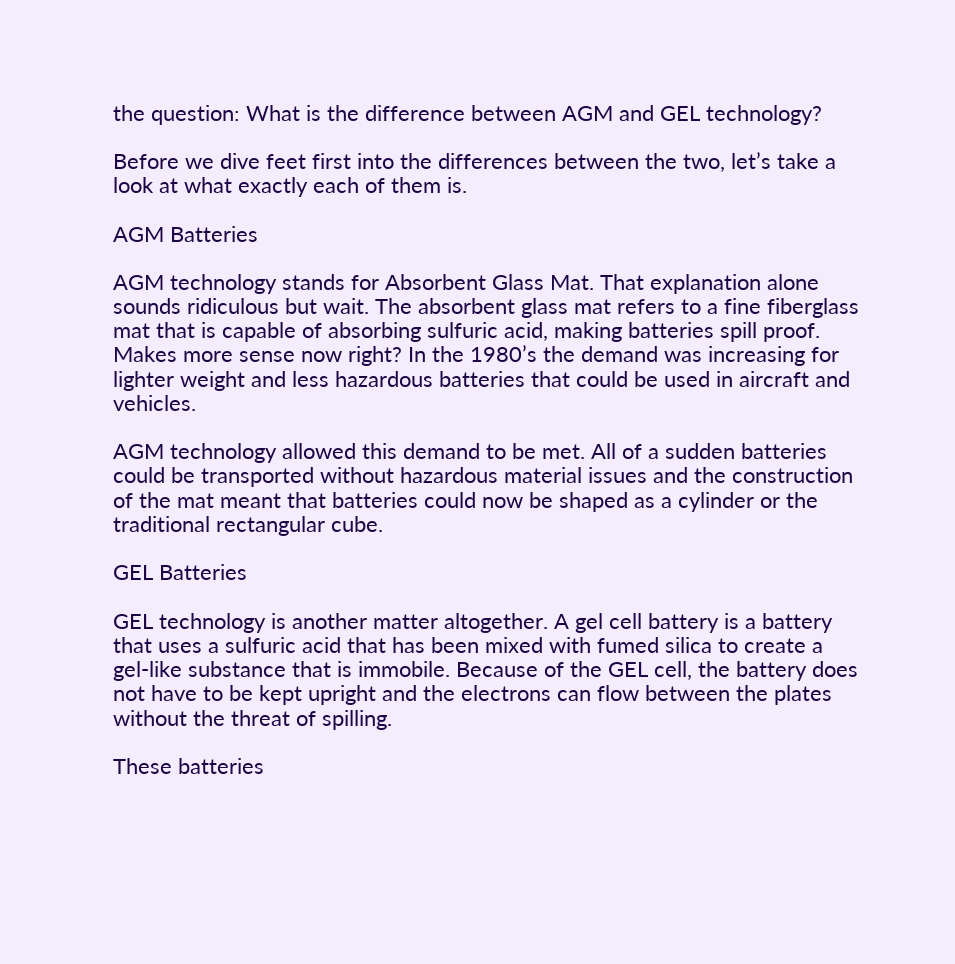the question: What is the difference between AGM and GEL technology?

Before we dive feet first into the differences between the two, let’s take a look at what exactly each of them is.

AGM Batteries

AGM technology stands for Absorbent Glass Mat. That explanation alone sounds ridiculous but wait. The absorbent glass mat refers to a fine fiberglass mat that is capable of absorbing sulfuric acid, making batteries spill proof. Makes more sense now right? In the 1980’s the demand was increasing for lighter weight and less hazardous batteries that could be used in aircraft and vehicles.

AGM technology allowed this demand to be met. All of a sudden batteries could be transported without hazardous material issues and the construction of the mat meant that batteries could now be shaped as a cylinder or the traditional rectangular cube.

GEL Batteries

GEL technology is another matter altogether. A gel cell battery is a battery that uses a sulfuric acid that has been mixed with fumed silica to create a gel-like substance that is immobile. Because of the GEL cell, the battery does not have to be kept upright and the electrons can flow between the plates without the threat of spilling.

These batteries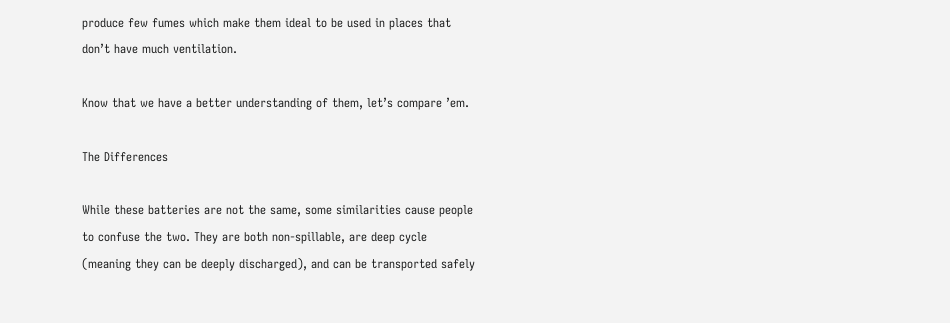produce few fumes which make them ideal to be used in places that don’t have much ventilation.

Know that we have a better understanding of them, let’s compare ’em.

The Differences

While these batteries are not the same, some similarities cause people to confuse the two. They are both non-spillable, are deep cycle (meaning they can be deeply discharged), and can be transported safely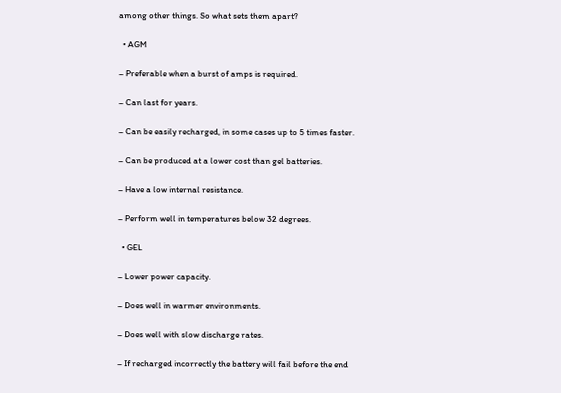among other things. So what sets them apart?

  • AGM

– Preferable when a burst of amps is required.

– Can last for years.

– Can be easily recharged, in some cases up to 5 times faster.

– Can be produced at a lower cost than gel batteries.

– Have a low internal resistance.

– Perform well in temperatures below 32 degrees.

  • GEL

– Lower power capacity.

– Does well in warmer environments.

– Does well with slow discharge rates.

– If recharged incorrectly the battery will fail before the end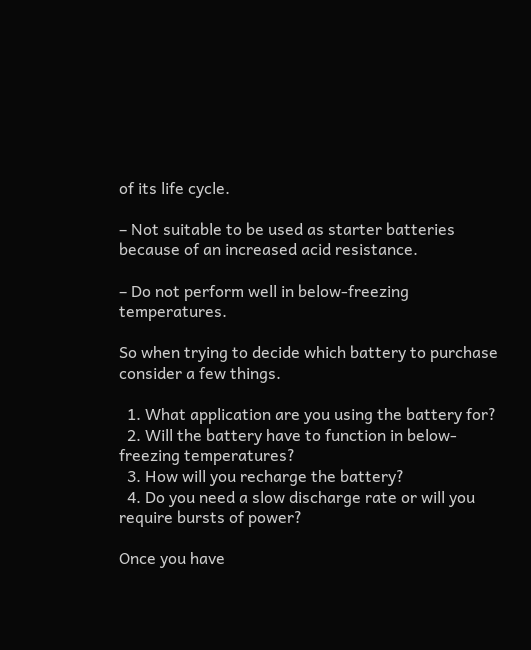of its life cycle.

– Not suitable to be used as starter batteries because of an increased acid resistance.

– Do not perform well in below-freezing temperatures.

So when trying to decide which battery to purchase consider a few things.

  1. What application are you using the battery for?
  2. Will the battery have to function in below-freezing temperatures?
  3. How will you recharge the battery?
  4. Do you need a slow discharge rate or will you require bursts of power?

Once you have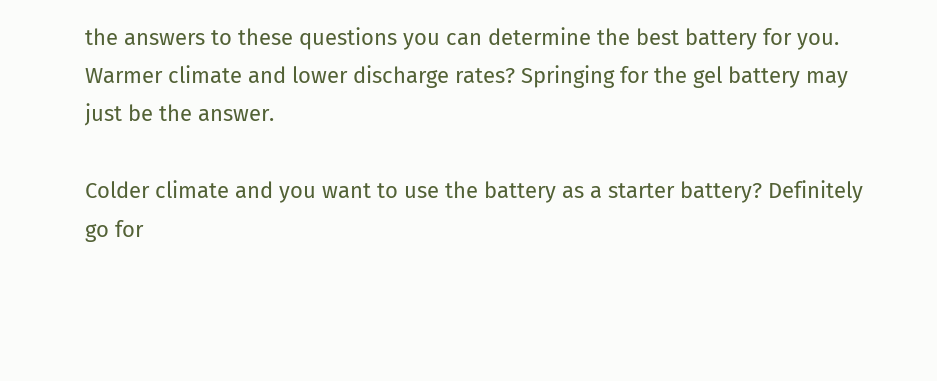the answers to these questions you can determine the best battery for you. Warmer climate and lower discharge rates? Springing for the gel battery may just be the answer.

Colder climate and you want to use the battery as a starter battery? Definitely go for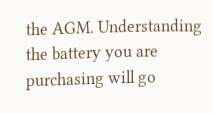the AGM. Understanding the battery you are purchasing will go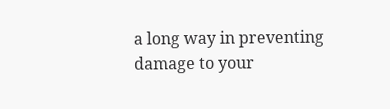a long way in preventing damage to your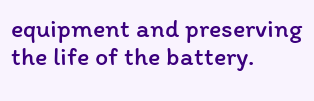equipment and preserving the life of the battery.